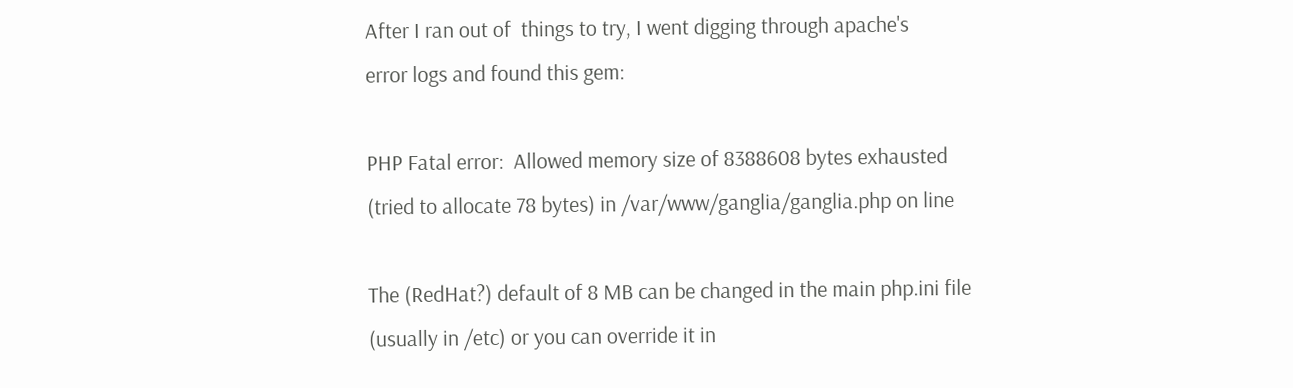After I ran out of  things to try, I went digging through apache's
error logs and found this gem:

PHP Fatal error:  Allowed memory size of 8388608 bytes exhausted
(tried to allocate 78 bytes) in /var/www/ganglia/ganglia.php on line

The (RedHat?) default of 8 MB can be changed in the main php.ini file
(usually in /etc) or you can override it in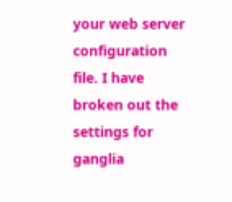your web server
configuration file. I have broken out the settings for ganglia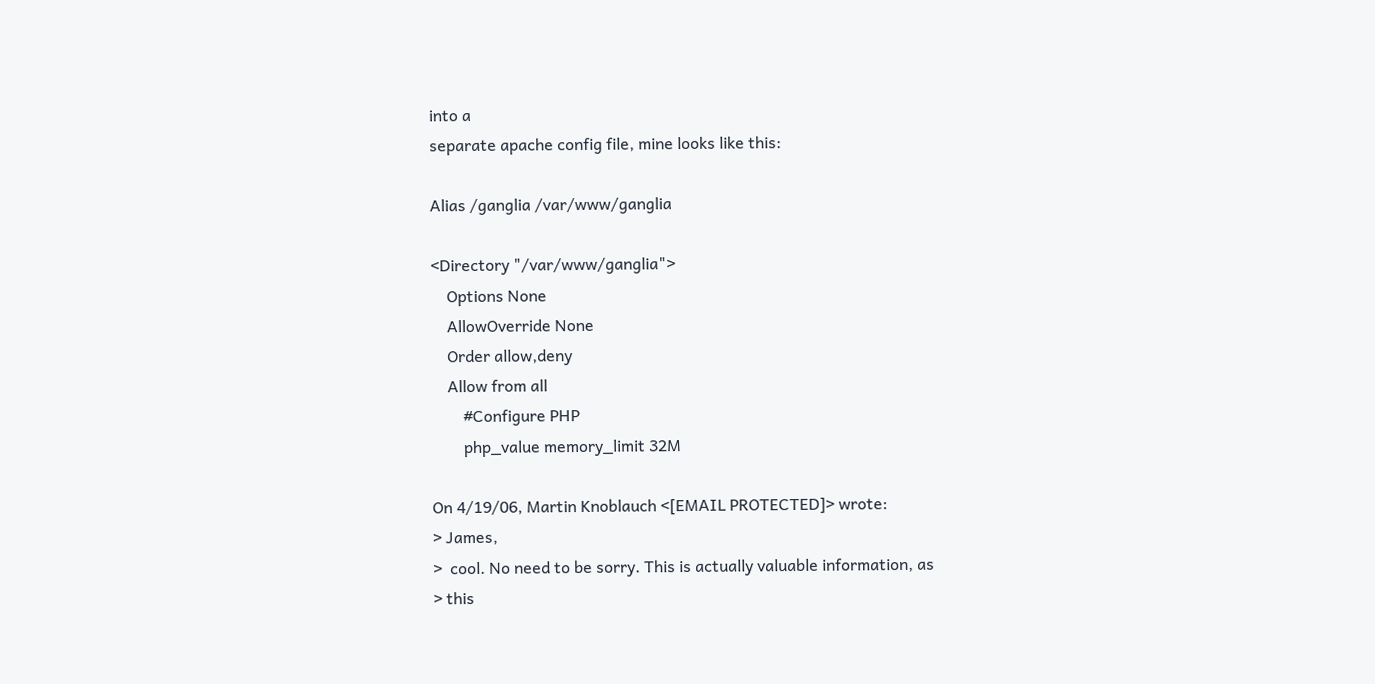into a
separate apache config file, mine looks like this:

Alias /ganglia /var/www/ganglia

<Directory "/var/www/ganglia">
    Options None
    AllowOverride None
    Order allow,deny
    Allow from all
        #Configure PHP
        php_value memory_limit 32M

On 4/19/06, Martin Knoblauch <[EMAIL PROTECTED]> wrote:
> James,
>  cool. No need to be sorry. This is actually valuable information, as
> this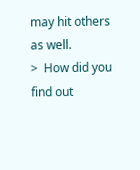may hit others as well.
>  How did you find out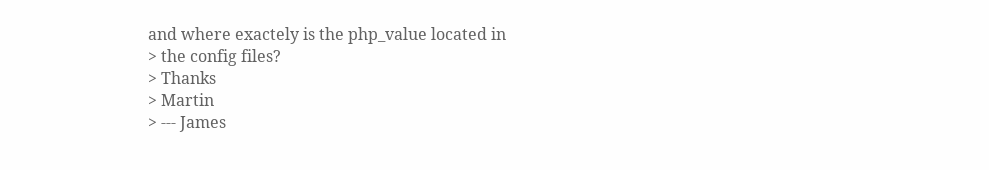and where exactely is the php_value located in
> the config files?
> Thanks
> Martin
> --- James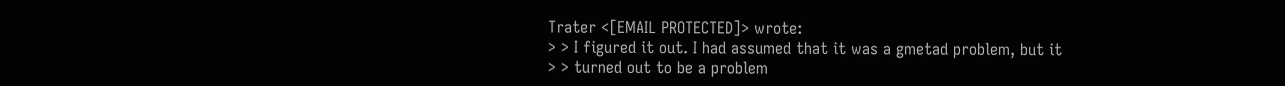Trater <[EMAIL PROTECTED]> wrote:
> > I figured it out. I had assumed that it was a gmetad problem, but it
> > turned out to be a problem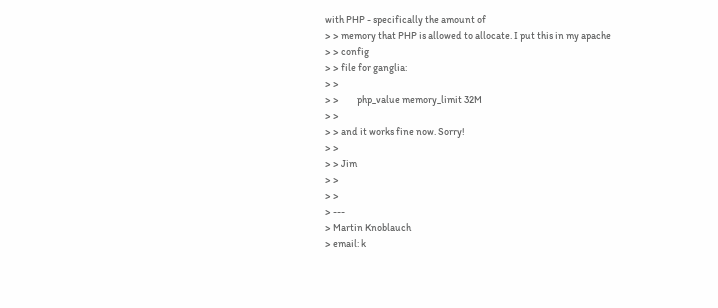with PHP - specifically the amount of
> > memory that PHP is allowed to allocate. I put this in my apache
> > config
> > file for ganglia:
> >
> >         php_value memory_limit 32M
> >
> > and it works fine now. Sorry!
> >
> > Jim
> >
> >
> ---
> Martin Knoblauch
> email: k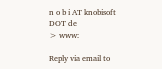n o b i AT knobisoft DOT de
> www:

Reply via email to